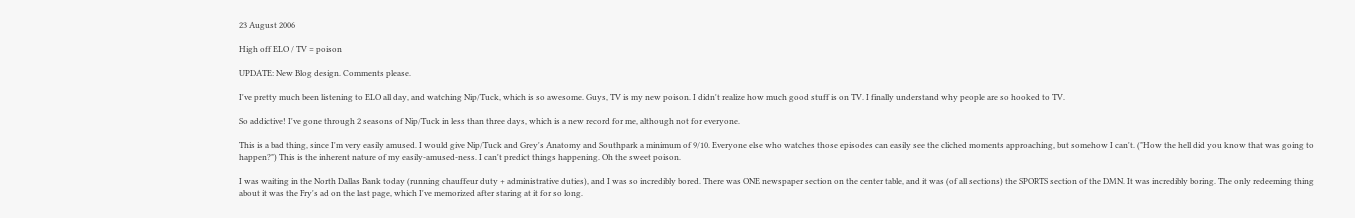23 August 2006

High off ELO / TV = poison

UPDATE: New Blog design. Comments please.

I've pretty much been listening to ELO all day, and watching Nip/Tuck, which is so awesome. Guys, TV is my new poison. I didn't realize how much good stuff is on TV. I finally understand why people are so hooked to TV.

So addictive! I've gone through 2 seasons of Nip/Tuck in less than three days, which is a new record for me, although not for everyone.

This is a bad thing, since I'm very easily amused. I would give Nip/Tuck and Grey's Anatomy and Southpark a minimum of 9/10. Everyone else who watches those episodes can easily see the cliched moments approaching, but somehow I can't. ("How the hell did you know that was going to happen?") This is the inherent nature of my easily-amused-ness. I can't predict things happening. Oh the sweet poison.

I was waiting in the North Dallas Bank today (running chauffeur duty + administrative duties), and I was so incredibly bored. There was ONE newspaper section on the center table, and it was (of all sections) the SPORTS section of the DMN. It was incredibly boring. The only redeeming thing about it was the Fry's ad on the last page, which I've memorized after staring at it for so long.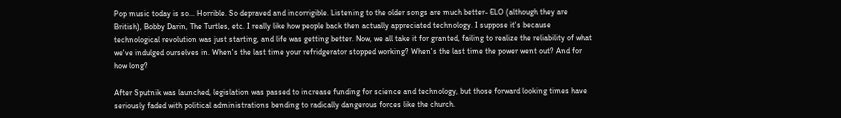Pop music today is so... Horrible. So depraved and incorrigible. Listening to the older songs are much better- ELO (although they are British), Bobby Darin, The Turtles, etc. I really like how people back then actually appreciated technology. I suppose it's because technological revolution was just starting, and life was getting better. Now, we all take it for granted, failing to realize the reliability of what we've indulged ourselves in. When's the last time your refridgerator stopped working? When's the last time the power went out? And for how long?

After Sputnik was launched, legislation was passed to increase funding for science and technology, but those forward looking times have seriously faded with political administrations bending to radically dangerous forces like the church.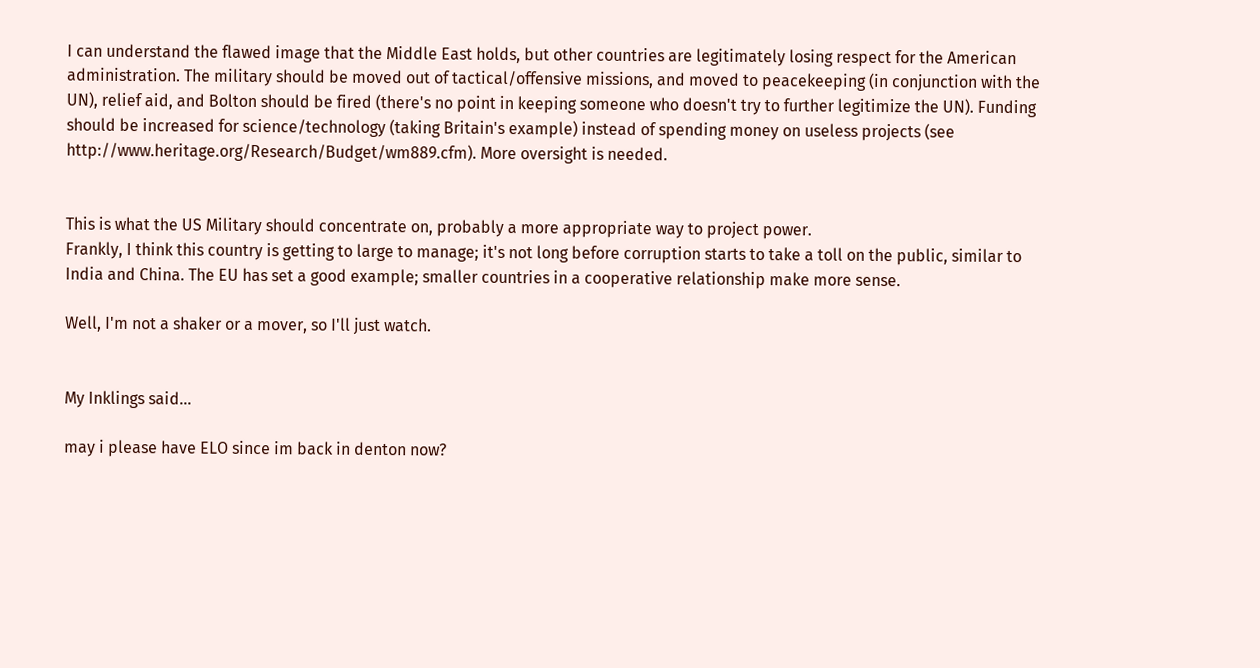I can understand the flawed image that the Middle East holds, but other countries are legitimately losing respect for the American administration. The military should be moved out of tactical/offensive missions, and moved to peacekeeping (in conjunction with the UN), relief aid, and Bolton should be fired (there's no point in keeping someone who doesn't try to further legitimize the UN). Funding should be increased for science/technology (taking Britain's example) instead of spending money on useless projects (see http://www.heritage.org/Research/Budget/wm889.cfm). More oversight is needed.


This is what the US Military should concentrate on, probably a more appropriate way to project power.
Frankly, I think this country is getting to large to manage; it's not long before corruption starts to take a toll on the public, similar to India and China. The EU has set a good example; smaller countries in a cooperative relationship make more sense.

Well, I'm not a shaker or a mover, so I'll just watch.


My Inklings said...

may i please have ELO since im back in denton now?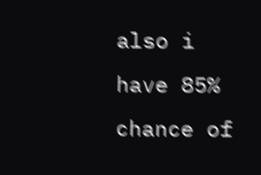also i have 85% chance of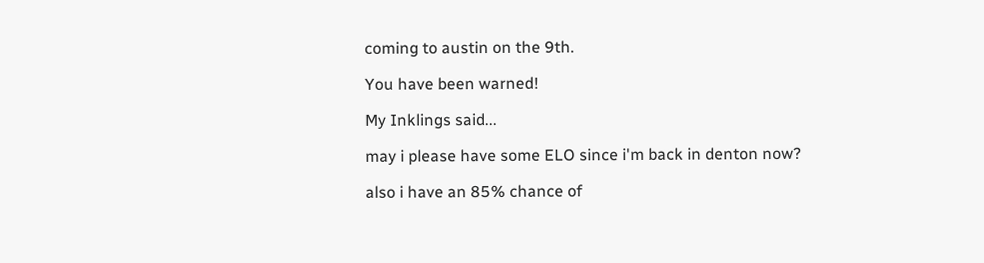coming to austin on the 9th.

You have been warned!

My Inklings said...

may i please have some ELO since i'm back in denton now?

also i have an 85% chance of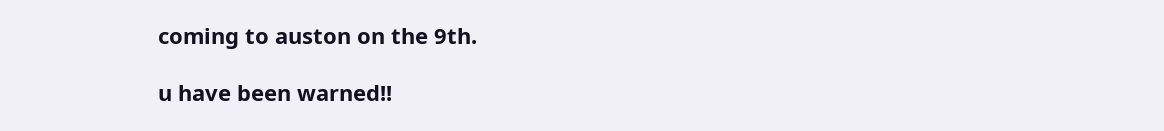coming to auston on the 9th.

u have been warned!!